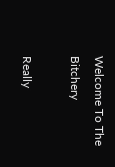Welcome To The Bitchery

Really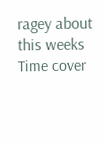ragey about this weeks Time cover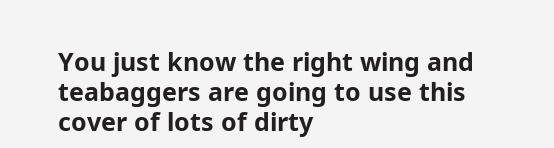You just know the right wing and teabaggers are going to use this cover of lots of dirty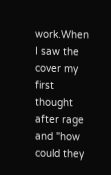work.When I saw the cover my first thought after rage and "how could they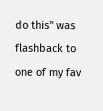do this" was flashback to one of my fav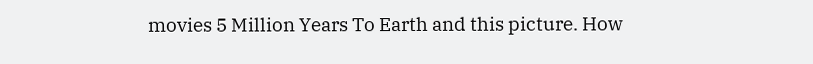movies 5 Million Years To Earth and this picture. How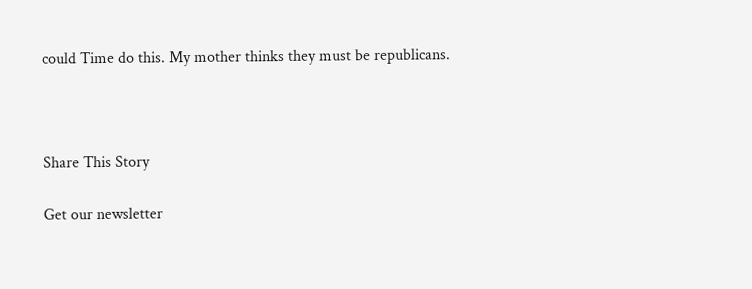could Time do this. My mother thinks they must be republicans.



Share This Story

Get our newsletter